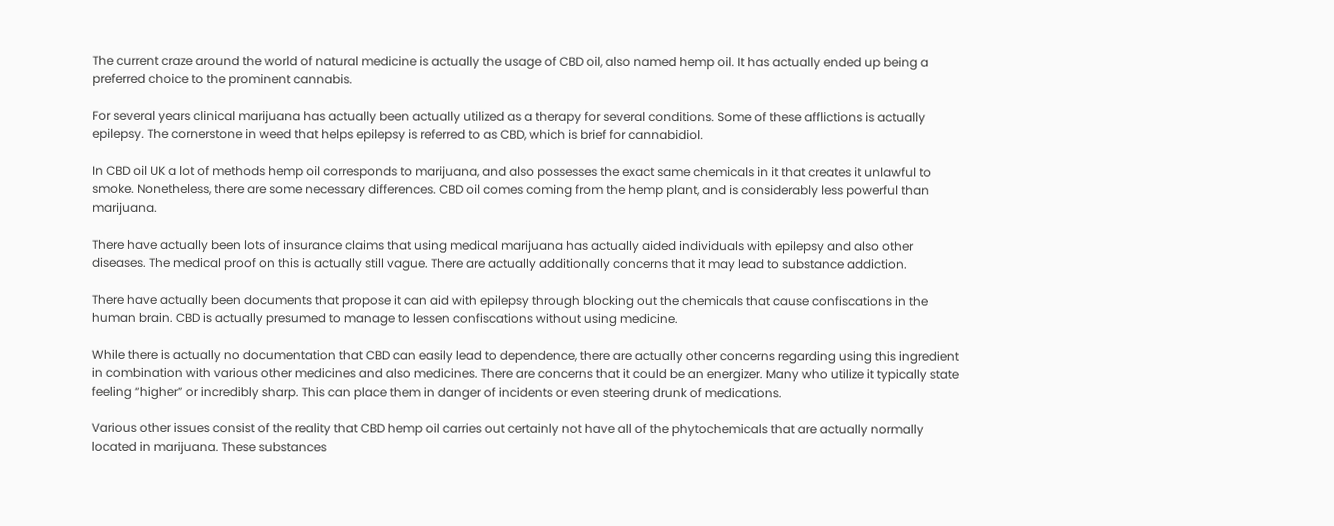The current craze around the world of natural medicine is actually the usage of CBD oil, also named hemp oil. It has actually ended up being a preferred choice to the prominent cannabis.

For several years clinical marijuana has actually been actually utilized as a therapy for several conditions. Some of these afflictions is actually epilepsy. The cornerstone in weed that helps epilepsy is referred to as CBD, which is brief for cannabidiol.

In CBD oil UK a lot of methods hemp oil corresponds to marijuana, and also possesses the exact same chemicals in it that creates it unlawful to smoke. Nonetheless, there are some necessary differences. CBD oil comes coming from the hemp plant, and is considerably less powerful than marijuana.

There have actually been lots of insurance claims that using medical marijuana has actually aided individuals with epilepsy and also other diseases. The medical proof on this is actually still vague. There are actually additionally concerns that it may lead to substance addiction.

There have actually been documents that propose it can aid with epilepsy through blocking out the chemicals that cause confiscations in the human brain. CBD is actually presumed to manage to lessen confiscations without using medicine.

While there is actually no documentation that CBD can easily lead to dependence, there are actually other concerns regarding using this ingredient in combination with various other medicines and also medicines. There are concerns that it could be an energizer. Many who utilize it typically state feeling “higher” or incredibly sharp. This can place them in danger of incidents or even steering drunk of medications.

Various other issues consist of the reality that CBD hemp oil carries out certainly not have all of the phytochemicals that are actually normally located in marijuana. These substances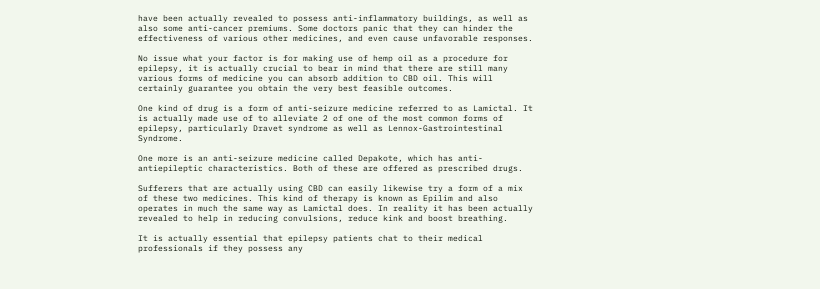have been actually revealed to possess anti-inflammatory buildings, as well as also some anti-cancer premiums. Some doctors panic that they can hinder the effectiveness of various other medicines, and even cause unfavorable responses.

No issue what your factor is for making use of hemp oil as a procedure for epilepsy, it is actually crucial to bear in mind that there are still many various forms of medicine you can absorb addition to CBD oil. This will certainly guarantee you obtain the very best feasible outcomes.

One kind of drug is a form of anti-seizure medicine referred to as Lamictal. It is actually made use of to alleviate 2 of one of the most common forms of epilepsy, particularly Dravet syndrome as well as Lennox-Gastrointestinal Syndrome.

One more is an anti-seizure medicine called Depakote, which has anti-antiepileptic characteristics. Both of these are offered as prescribed drugs.

Sufferers that are actually using CBD can easily likewise try a form of a mix of these two medicines. This kind of therapy is known as Epilim and also operates in much the same way as Lamictal does. In reality it has been actually revealed to help in reducing convulsions, reduce kink and boost breathing.

It is actually essential that epilepsy patients chat to their medical professionals if they possess any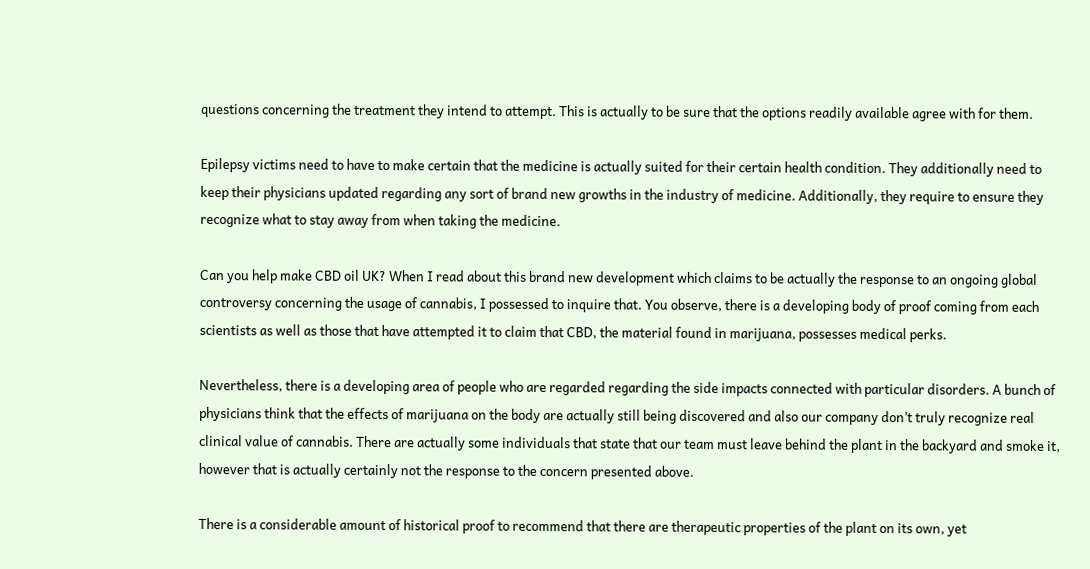questions concerning the treatment they intend to attempt. This is actually to be sure that the options readily available agree with for them.

Epilepsy victims need to have to make certain that the medicine is actually suited for their certain health condition. They additionally need to keep their physicians updated regarding any sort of brand new growths in the industry of medicine. Additionally, they require to ensure they recognize what to stay away from when taking the medicine.

Can you help make CBD oil UK? When I read about this brand new development which claims to be actually the response to an ongoing global controversy concerning the usage of cannabis, I possessed to inquire that. You observe, there is a developing body of proof coming from each scientists as well as those that have attempted it to claim that CBD, the material found in marijuana, possesses medical perks.

Nevertheless, there is a developing area of people who are regarded regarding the side impacts connected with particular disorders. A bunch of physicians think that the effects of marijuana on the body are actually still being discovered and also our company don’t truly recognize real clinical value of cannabis. There are actually some individuals that state that our team must leave behind the plant in the backyard and smoke it, however that is actually certainly not the response to the concern presented above.

There is a considerable amount of historical proof to recommend that there are therapeutic properties of the plant on its own, yet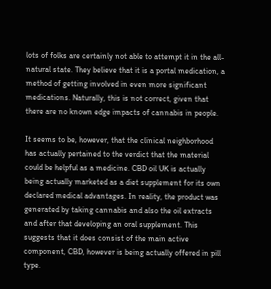lots of folks are certainly not able to attempt it in the all-natural state. They believe that it is a portal medication, a method of getting involved in even more significant medications. Naturally, this is not correct, given that there are no known edge impacts of cannabis in people.

It seems to be, however, that the clinical neighborhood has actually pertained to the verdict that the material could be helpful as a medicine. CBD oil UK is actually being actually marketed as a diet supplement for its own declared medical advantages. In reality, the product was generated by taking cannabis and also the oil extracts and after that developing an oral supplement. This suggests that it does consist of the main active component, CBD, however is being actually offered in pill type.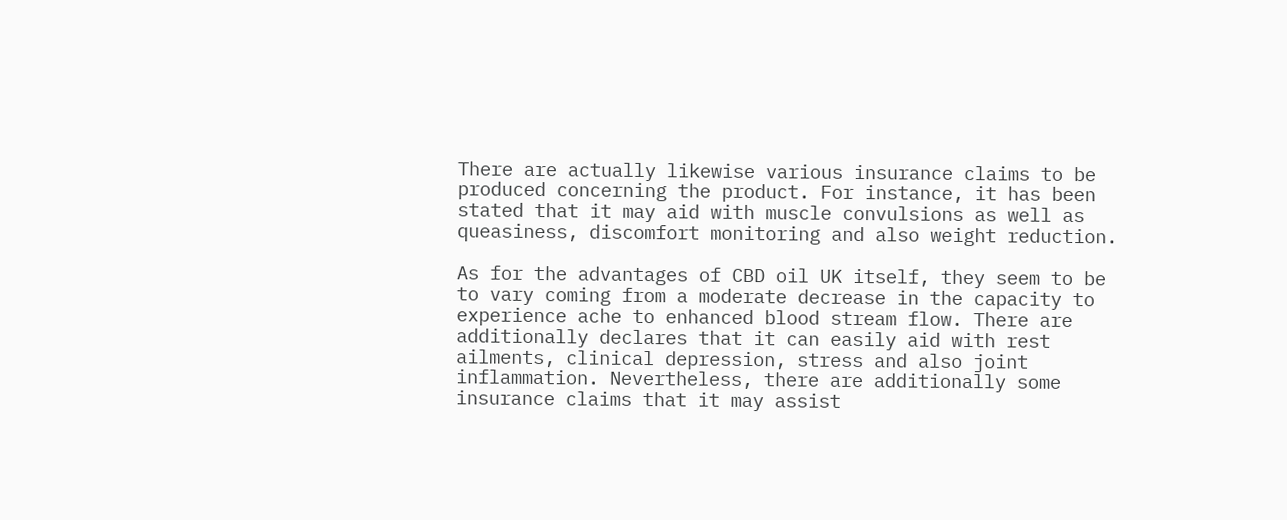There are actually likewise various insurance claims to be produced concerning the product. For instance, it has been stated that it may aid with muscle convulsions as well as queasiness, discomfort monitoring and also weight reduction.

As for the advantages of CBD oil UK itself, they seem to be to vary coming from a moderate decrease in the capacity to experience ache to enhanced blood stream flow. There are additionally declares that it can easily aid with rest ailments, clinical depression, stress and also joint inflammation. Nevertheless, there are additionally some insurance claims that it may assist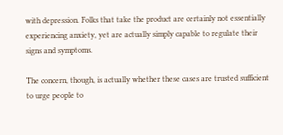with depression. Folks that take the product are certainly not essentially experiencing anxiety, yet are actually simply capable to regulate their signs and symptoms.

The concern, though, is actually whether these cases are trusted sufficient to urge people to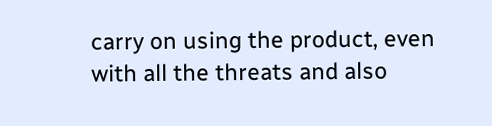carry on using the product, even with all the threats and also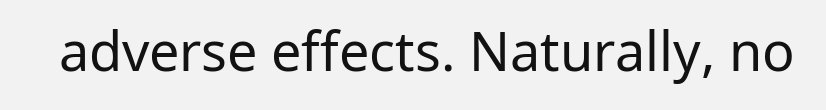adverse effects. Naturally, no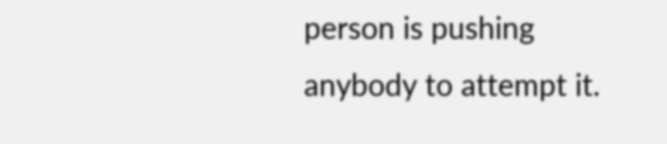person is pushing anybody to attempt it.